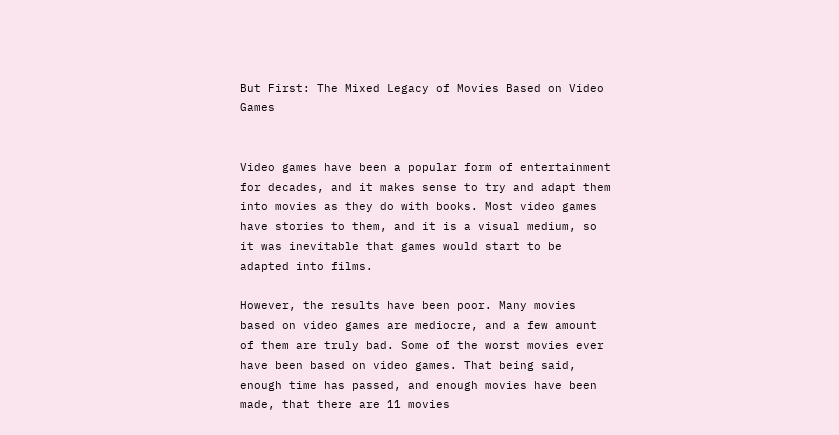But First: The Mixed Legacy of Movies Based on Video Games


Video games have been a popular form of entertainment for decades, and it makes sense to try and adapt them into movies as they do with books. Most video games have stories to them, and it is a visual medium, so it was inevitable that games would start to be adapted into films.

However, the results have been poor. Many movies based on video games are mediocre, and a few amount of them are truly bad. Some of the worst movies ever have been based on video games. That being said, enough time has passed, and enough movies have been made, that there are 11 movies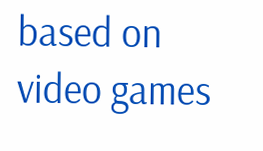based on video games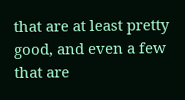that are at least pretty good, and even a few that are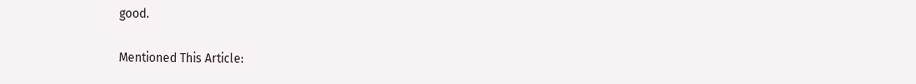good.

Mentioned This Article: